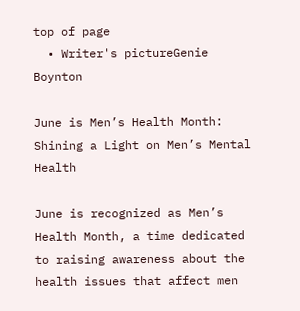top of page
  • Writer's pictureGenie Boynton

June is Men’s Health Month: Shining a Light on Men’s Mental Health

June is recognized as Men’s Health Month, a time dedicated to raising awareness about the health issues that affect men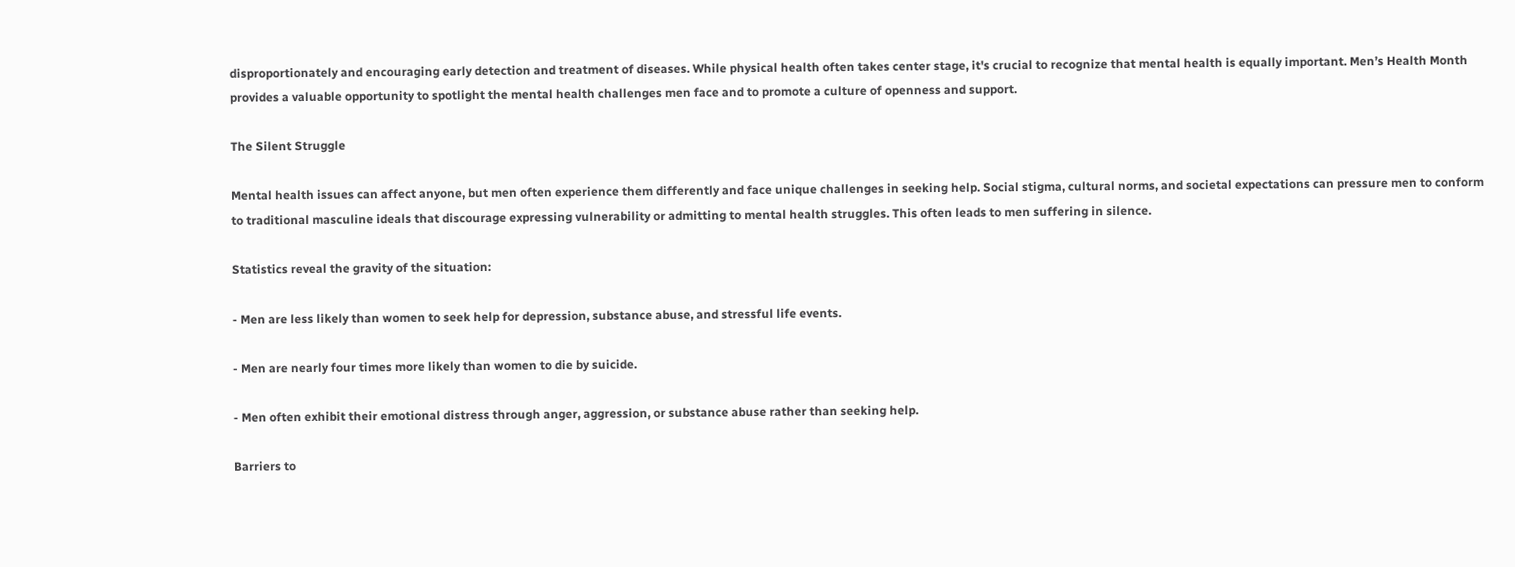disproportionately and encouraging early detection and treatment of diseases. While physical health often takes center stage, it's crucial to recognize that mental health is equally important. Men’s Health Month provides a valuable opportunity to spotlight the mental health challenges men face and to promote a culture of openness and support.

The Silent Struggle

Mental health issues can affect anyone, but men often experience them differently and face unique challenges in seeking help. Social stigma, cultural norms, and societal expectations can pressure men to conform to traditional masculine ideals that discourage expressing vulnerability or admitting to mental health struggles. This often leads to men suffering in silence.

Statistics reveal the gravity of the situation:

- Men are less likely than women to seek help for depression, substance abuse, and stressful life events.

- Men are nearly four times more likely than women to die by suicide.

- Men often exhibit their emotional distress through anger, aggression, or substance abuse rather than seeking help.

Barriers to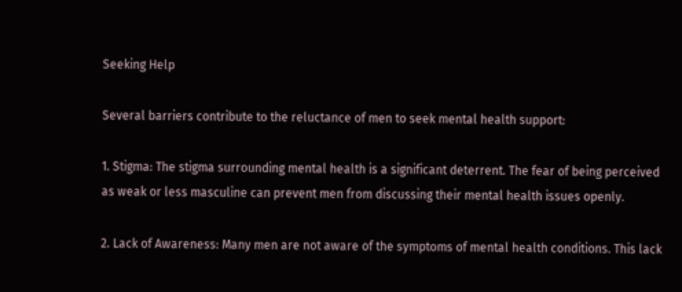Seeking Help

Several barriers contribute to the reluctance of men to seek mental health support:

1. Stigma: The stigma surrounding mental health is a significant deterrent. The fear of being perceived as weak or less masculine can prevent men from discussing their mental health issues openly.

2. Lack of Awareness: Many men are not aware of the symptoms of mental health conditions. This lack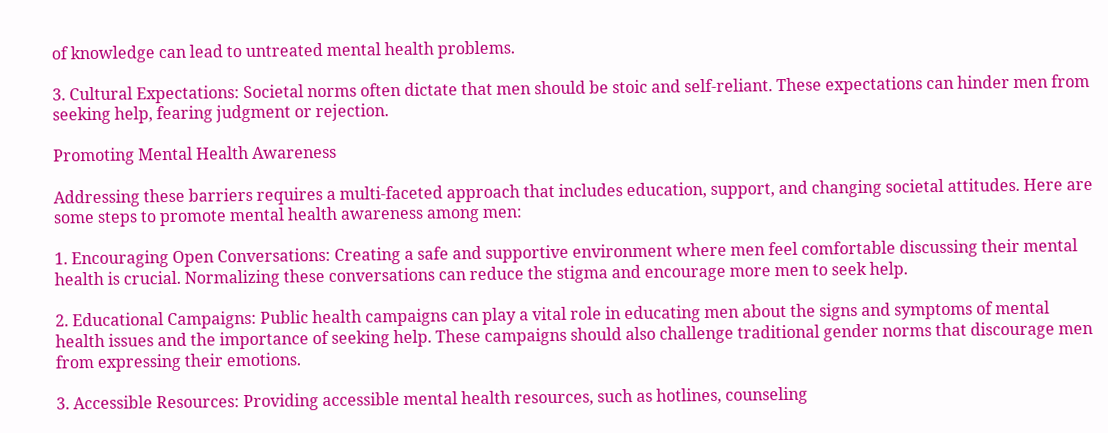of knowledge can lead to untreated mental health problems.

3. Cultural Expectations: Societal norms often dictate that men should be stoic and self-reliant. These expectations can hinder men from seeking help, fearing judgment or rejection.

Promoting Mental Health Awareness

Addressing these barriers requires a multi-faceted approach that includes education, support, and changing societal attitudes. Here are some steps to promote mental health awareness among men:

1. Encouraging Open Conversations: Creating a safe and supportive environment where men feel comfortable discussing their mental health is crucial. Normalizing these conversations can reduce the stigma and encourage more men to seek help.

2. Educational Campaigns: Public health campaigns can play a vital role in educating men about the signs and symptoms of mental health issues and the importance of seeking help. These campaigns should also challenge traditional gender norms that discourage men from expressing their emotions.

3. Accessible Resources: Providing accessible mental health resources, such as hotlines, counseling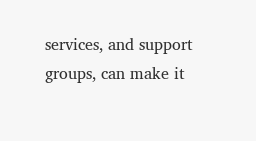services, and support groups, can make it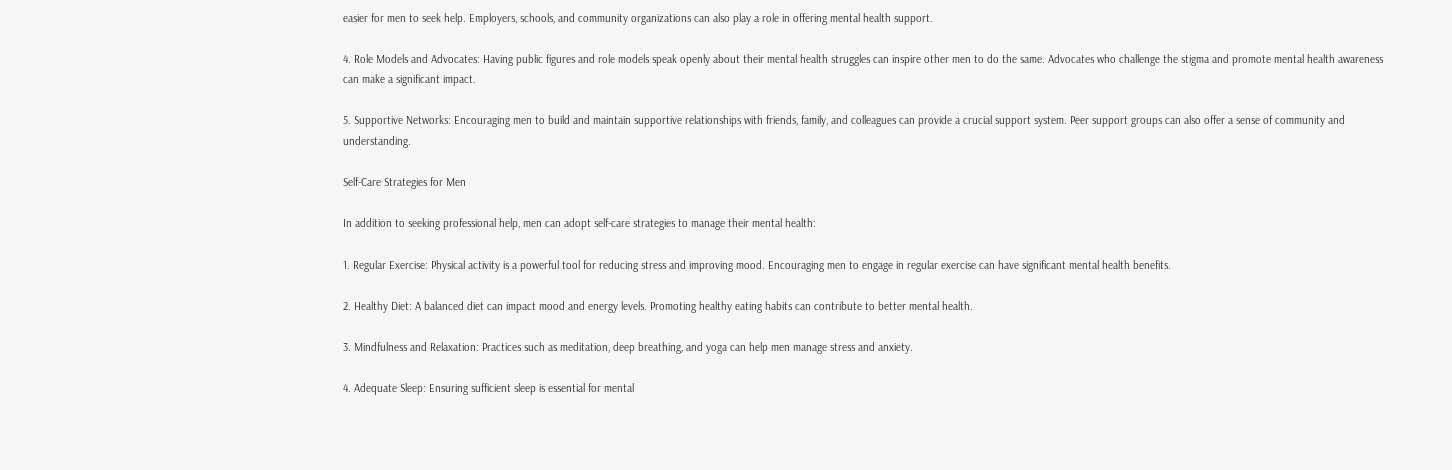easier for men to seek help. Employers, schools, and community organizations can also play a role in offering mental health support.

4. Role Models and Advocates: Having public figures and role models speak openly about their mental health struggles can inspire other men to do the same. Advocates who challenge the stigma and promote mental health awareness can make a significant impact.

5. Supportive Networks: Encouraging men to build and maintain supportive relationships with friends, family, and colleagues can provide a crucial support system. Peer support groups can also offer a sense of community and understanding.

Self-Care Strategies for Men

In addition to seeking professional help, men can adopt self-care strategies to manage their mental health:

1. Regular Exercise: Physical activity is a powerful tool for reducing stress and improving mood. Encouraging men to engage in regular exercise can have significant mental health benefits.

2. Healthy Diet: A balanced diet can impact mood and energy levels. Promoting healthy eating habits can contribute to better mental health.

3. Mindfulness and Relaxation: Practices such as meditation, deep breathing, and yoga can help men manage stress and anxiety.

4. Adequate Sleep: Ensuring sufficient sleep is essential for mental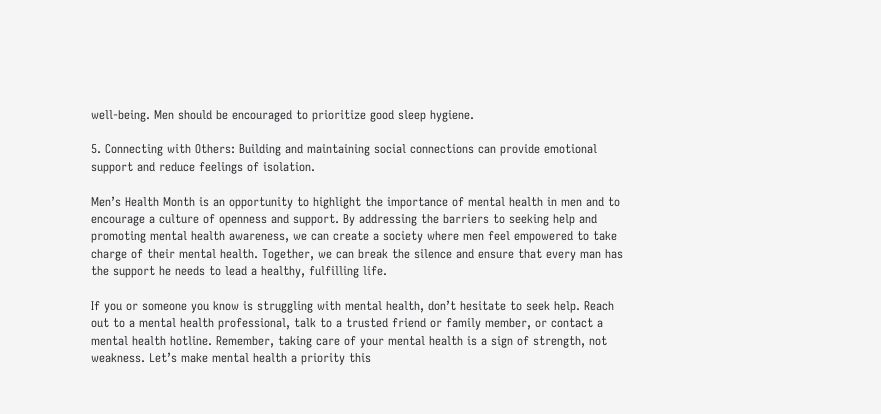well-being. Men should be encouraged to prioritize good sleep hygiene.

5. Connecting with Others: Building and maintaining social connections can provide emotional support and reduce feelings of isolation.

Men’s Health Month is an opportunity to highlight the importance of mental health in men and to encourage a culture of openness and support. By addressing the barriers to seeking help and promoting mental health awareness, we can create a society where men feel empowered to take charge of their mental health. Together, we can break the silence and ensure that every man has the support he needs to lead a healthy, fulfilling life.

If you or someone you know is struggling with mental health, don’t hesitate to seek help. Reach out to a mental health professional, talk to a trusted friend or family member, or contact a mental health hotline. Remember, taking care of your mental health is a sign of strength, not weakness. Let’s make mental health a priority this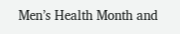Men’s Health Month and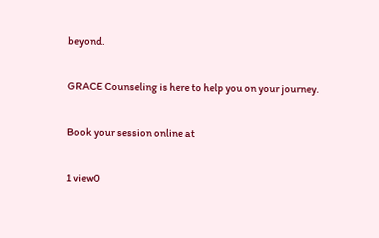beyond.

GRACE Counseling is here to help you on your journey.

Book your session online at

1 view0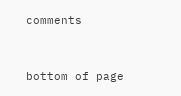comments


bottom of page